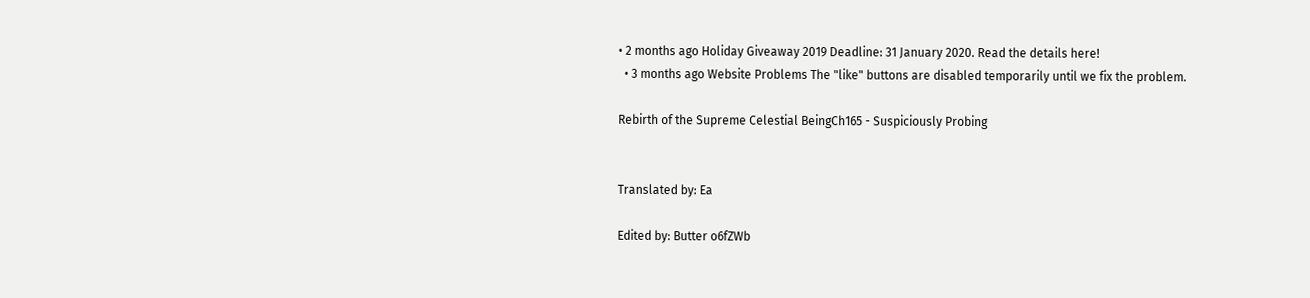• 2 months ago Holiday Giveaway 2019 Deadline: 31 January 2020. Read the details here!
  • 3 months ago Website Problems The "like" buttons are disabled temporarily until we fix the problem.

Rebirth of the Supreme Celestial BeingCh165 - Suspiciously Probing


Translated by: Ea

Edited by: Butter o6fZWb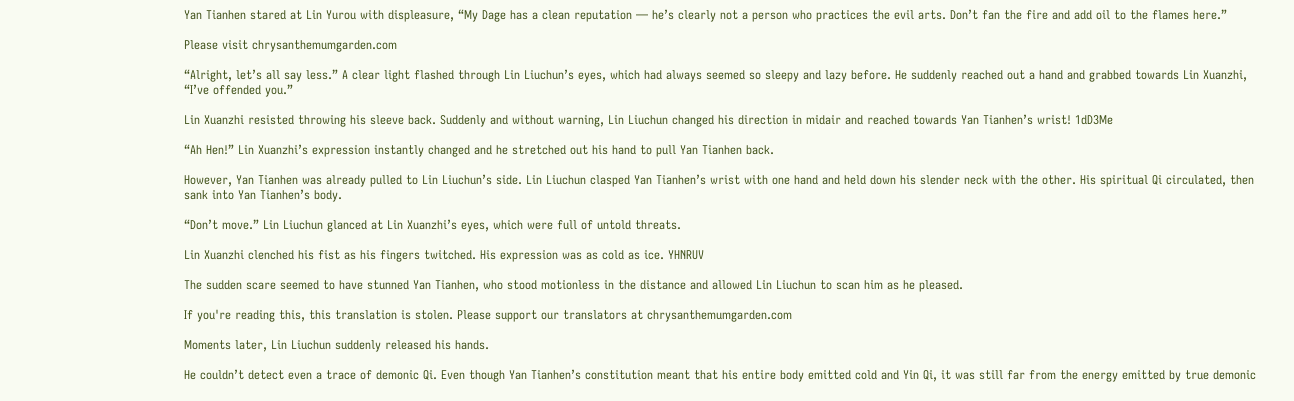Yan Tianhen stared at Lin Yurou with displeasure, “My Dage has a clean reputation — he’s clearly not a person who practices the evil arts. Don’t fan the fire and add oil to the flames here.”

Please visit chrysanthemumgarden.com

“Alright, let’s all say less.” A clear light flashed through Lin Liuchun’s eyes, which had always seemed so sleepy and lazy before. He suddenly reached out a hand and grabbed towards Lin Xuanzhi, “I’ve offended you.”

Lin Xuanzhi resisted throwing his sleeve back. Suddenly and without warning, Lin Liuchun changed his direction in midair and reached towards Yan Tianhen’s wrist! 1dD3Me

“Ah Hen!” Lin Xuanzhi’s expression instantly changed and he stretched out his hand to pull Yan Tianhen back.

However, Yan Tianhen was already pulled to Lin Liuchun’s side. Lin Liuchun clasped Yan Tianhen’s wrist with one hand and held down his slender neck with the other. His spiritual Qi circulated, then sank into Yan Tianhen’s body.

“Don’t move.” Lin Liuchun glanced at Lin Xuanzhi’s eyes, which were full of untold threats.

Lin Xuanzhi clenched his fist as his fingers twitched. His expression was as cold as ice. YHNRUV

The sudden scare seemed to have stunned Yan Tianhen, who stood motionless in the distance and allowed Lin Liuchun to scan him as he pleased.

If you're reading this, this translation is stolen. Please support our translators at chrysanthemumgarden.com

Moments later, Lin Liuchun suddenly released his hands.

He couldn’t detect even a trace of demonic Qi. Even though Yan Tianhen’s constitution meant that his entire body emitted cold and Yin Qi, it was still far from the energy emitted by true demonic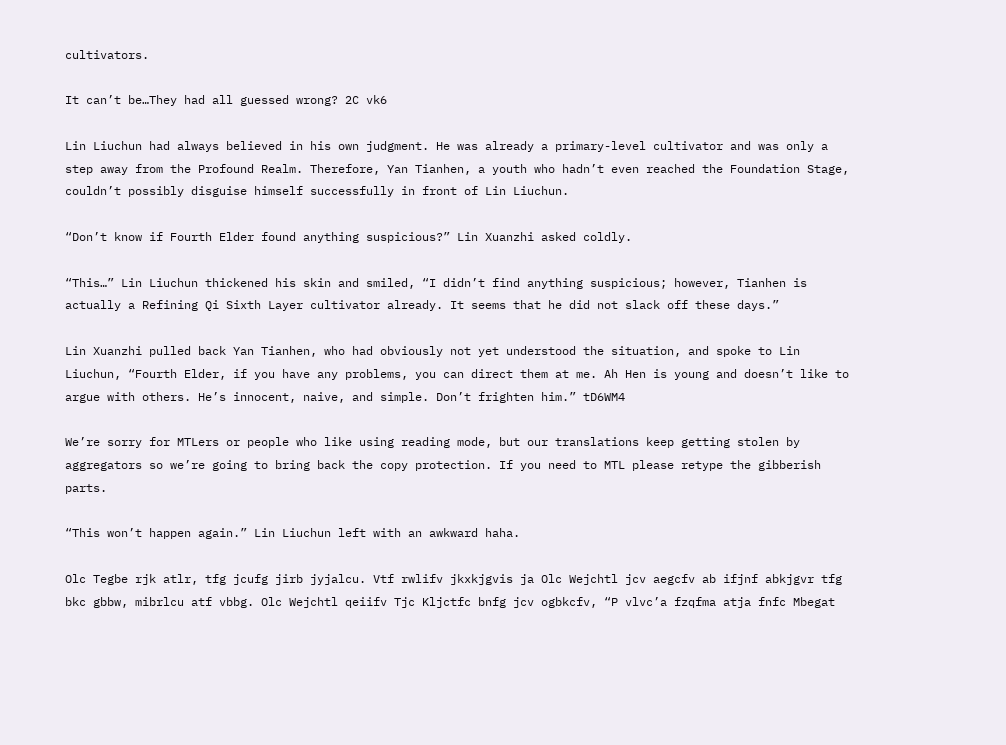cultivators.

It can’t be…They had all guessed wrong? 2C vk6

Lin Liuchun had always believed in his own judgment. He was already a primary-level cultivator and was only a step away from the Profound Realm. Therefore, Yan Tianhen, a youth who hadn’t even reached the Foundation Stage, couldn’t possibly disguise himself successfully in front of Lin Liuchun.

“Don’t know if Fourth Elder found anything suspicious?” Lin Xuanzhi asked coldly.

“This…” Lin Liuchun thickened his skin and smiled, “I didn’t find anything suspicious; however, Tianhen is actually a Refining Qi Sixth Layer cultivator already. It seems that he did not slack off these days.”

Lin Xuanzhi pulled back Yan Tianhen, who had obviously not yet understood the situation, and spoke to Lin Liuchun, “Fourth Elder, if you have any problems, you can direct them at me. Ah Hen is young and doesn’t like to argue with others. He’s innocent, naive, and simple. Don’t frighten him.” tD6WM4

We’re sorry for MTLers or people who like using reading mode, but our translations keep getting stolen by aggregators so we’re going to bring back the copy protection. If you need to MTL please retype the gibberish parts.

“This won’t happen again.” Lin Liuchun left with an awkward haha.

Olc Tegbe rjk atlr, tfg jcufg jirb jyjalcu. Vtf rwlifv jkxkjgvis ja Olc Wejchtl jcv aegcfv ab ifjnf abkjgvr tfg bkc gbbw, mibrlcu atf vbbg. Olc Wejchtl qeiifv Tjc Kljctfc bnfg jcv ogbkcfv, “P vlvc’a fzqfma atja fnfc Mbegat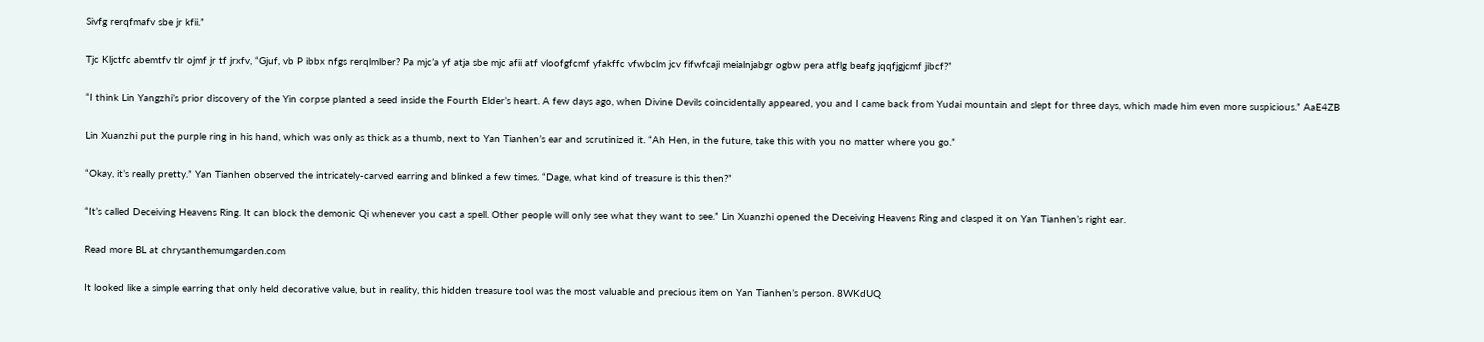Sivfg rerqfmafv sbe jr kfii.”

Tjc Kljctfc abemtfv tlr ojmf jr tf jrxfv, “Gjuf, vb P ibbx nfgs rerqlmlber? Pa mjc’a yf atja sbe mjc afii atf vloofgfcmf yfakffc vfwbclm jcv fifwfcaji meialnjabgr ogbw pera atflg beafg jqqfjgjcmf jibcf?”

“I think Lin Yangzhi’s prior discovery of the Yin corpse planted a seed inside the Fourth Elder’s heart. A few days ago, when Divine Devils coincidentally appeared, you and I came back from Yudai mountain and slept for three days, which made him even more suspicious.” AaE4ZB

Lin Xuanzhi put the purple ring in his hand, which was only as thick as a thumb, next to Yan Tianhen’s ear and scrutinized it. “Ah Hen, in the future, take this with you no matter where you go.”

“Okay, it’s really pretty.” Yan Tianhen observed the intricately-carved earring and blinked a few times. “Dage, what kind of treasure is this then?”

“It’s called Deceiving Heavens Ring. It can block the demonic Qi whenever you cast a spell. Other people will only see what they want to see.” Lin Xuanzhi opened the Deceiving Heavens Ring and clasped it on Yan Tianhen’s right ear.

Read more BL at chrysanthemumgarden.com

It looked like a simple earring that only held decorative value, but in reality, this hidden treasure tool was the most valuable and precious item on Yan Tianhen’s person. 8WKdUQ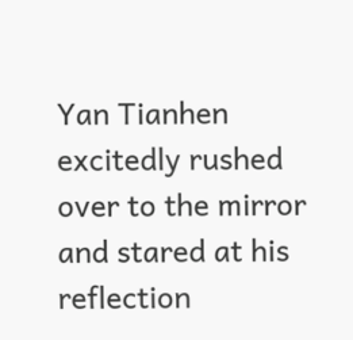Yan Tianhen excitedly rushed over to the mirror and stared at his reflection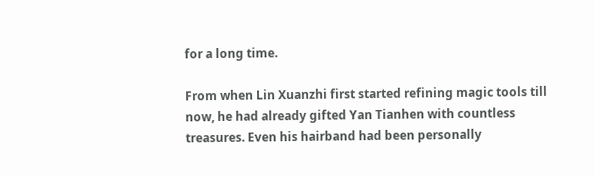for a long time.

From when Lin Xuanzhi first started refining magic tools till now, he had already gifted Yan Tianhen with countless treasures. Even his hairband had been personally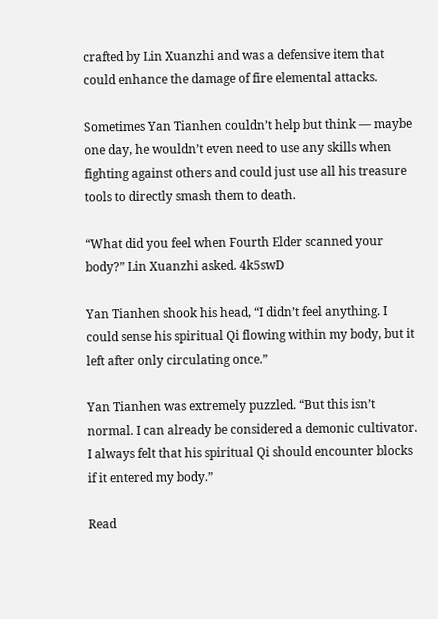crafted by Lin Xuanzhi and was a defensive item that could enhance the damage of fire elemental attacks.

Sometimes Yan Tianhen couldn’t help but think — maybe one day, he wouldn’t even need to use any skills when fighting against others and could just use all his treasure tools to directly smash them to death.

“What did you feel when Fourth Elder scanned your body?” Lin Xuanzhi asked. 4k5swD

Yan Tianhen shook his head, “I didn’t feel anything. I could sense his spiritual Qi flowing within my body, but it left after only circulating once.”

Yan Tianhen was extremely puzzled. “But this isn’t normal. I can already be considered a demonic cultivator. I always felt that his spiritual Qi should encounter blocks if it entered my body.”

Read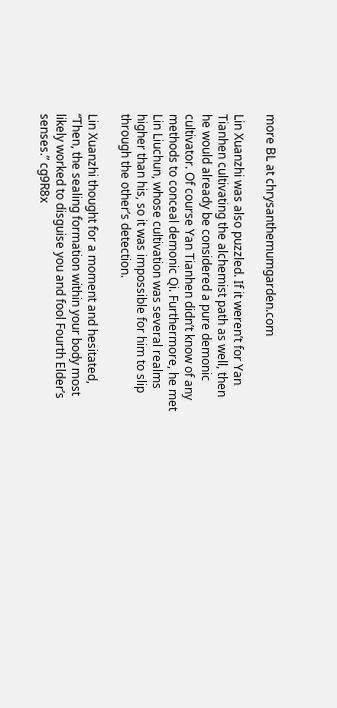more BL at chrysanthemumgarden.com

Lin Xuanzhi was also puzzled. If it weren’t for Yan Tianhen cultivating the alchemist path as well, then he would already be considered a pure demonic cultivator. Of course Yan Tianhen didn’t know of any methods to conceal demonic Qi. Furthermore, he met Lin Liuchun, whose cultivation was several realms higher than his, so it was impossible for him to slip through the other’s detection.

Lin Xuanzhi thought for a moment and hesitated, “Then, the sealing formation within your body most likely worked to disguise you and fool Fourth Elder’s senses.” cg9R8x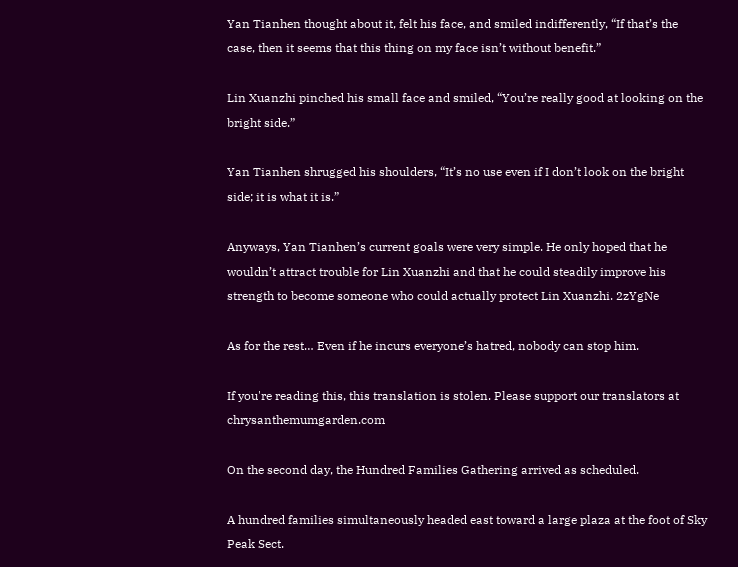Yan Tianhen thought about it, felt his face, and smiled indifferently, “If that’s the case, then it seems that this thing on my face isn’t without benefit.”

Lin Xuanzhi pinched his small face and smiled, “You’re really good at looking on the bright side.”

Yan Tianhen shrugged his shoulders, “It’s no use even if I don’t look on the bright side; it is what it is.”

Anyways, Yan Tianhen’s current goals were very simple. He only hoped that he wouldn’t attract trouble for Lin Xuanzhi and that he could steadily improve his strength to become someone who could actually protect Lin Xuanzhi. 2zYgNe

As for the rest… Even if he incurs everyone’s hatred, nobody can stop him.

If you're reading this, this translation is stolen. Please support our translators at chrysanthemumgarden.com

On the second day, the Hundred Families Gathering arrived as scheduled.

A hundred families simultaneously headed east toward a large plaza at the foot of Sky Peak Sect.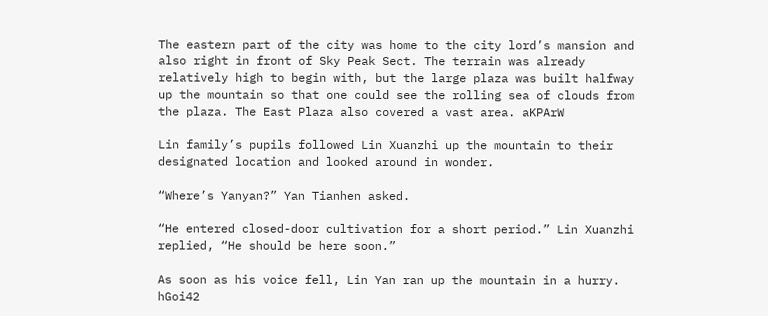The eastern part of the city was home to the city lord’s mansion and also right in front of Sky Peak Sect. The terrain was already relatively high to begin with, but the large plaza was built halfway up the mountain so that one could see the rolling sea of clouds from the plaza. The East Plaza also covered a vast area. aKPArW

Lin family’s pupils followed Lin Xuanzhi up the mountain to their designated location and looked around in wonder.

“Where’s Yanyan?” Yan Tianhen asked.

“He entered closed-door cultivation for a short period.” Lin Xuanzhi replied, “He should be here soon.”

As soon as his voice fell, Lin Yan ran up the mountain in a hurry. hGoi42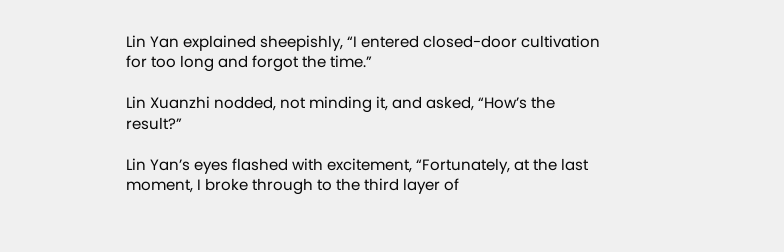Lin Yan explained sheepishly, “I entered closed-door cultivation for too long and forgot the time.”

Lin Xuanzhi nodded, not minding it, and asked, “How’s the result?”

Lin Yan’s eyes flashed with excitement, “Fortunately, at the last moment, I broke through to the third layer of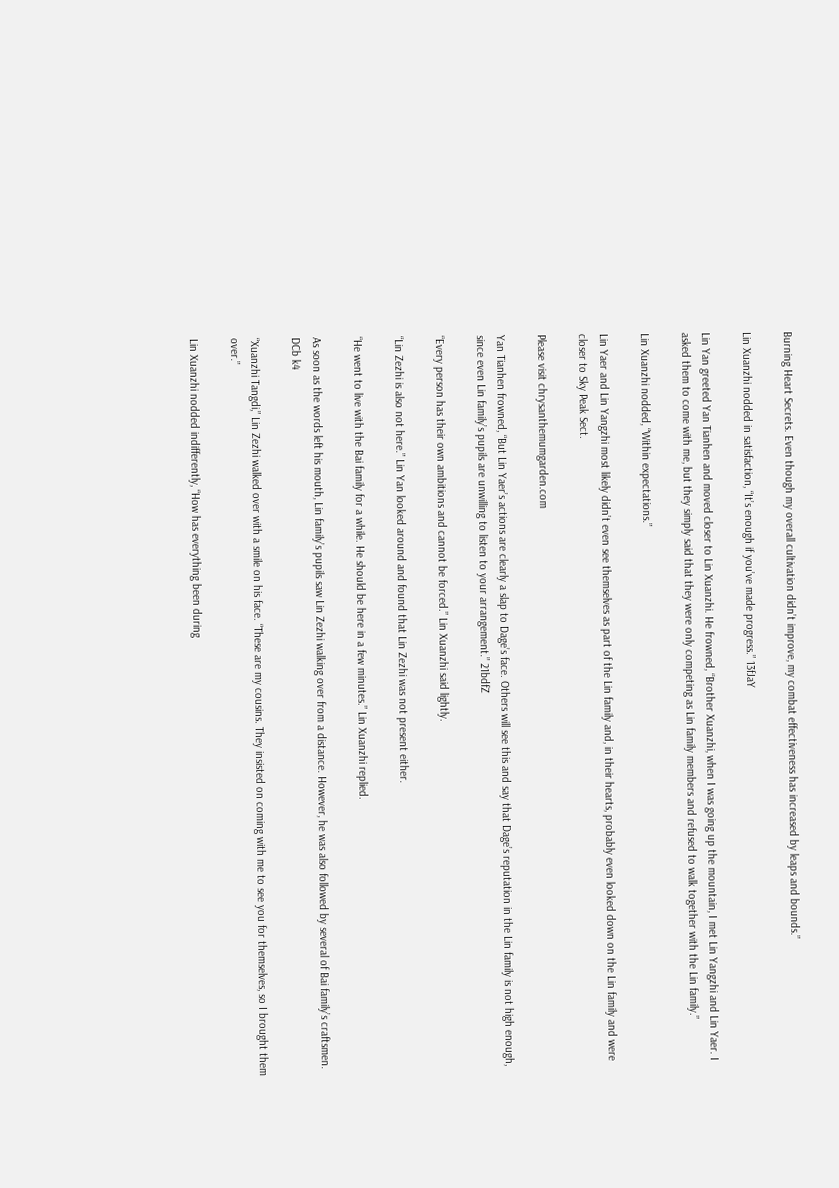Burning Heart Secrets. Even though my overall cultivation didn’t improve, my combat effectiveness has increased by leaps and bounds.”

Lin Xuanzhi nodded in satisfaction, “It’s enough if you’ve made progress.” 13fJaY

Lin Yan greeted Yan Tianhen and moved closer to Lin Xuanzhi. He frowned, “Brother Xuanzhi, when I was going up the mountain, I met Lin Yangzhi and Lin Yaer. I asked them to come with me, but they simply said that they were only competing as Lin family members and refused to walk together with the Lin family.”

Lin Xuanzhi nodded, “Within expectations.”

Lin Yaer and Lin Yangzhi most likely didn’t even see themselves as part of the Lin family and, in their hearts, probably even looked down on the Lin family and were closer to Sky Peak Sect.

Please visit chrysanthemumgarden.com

Yan Tianhen frowned, “But Lin Yaer’s actions are clearly a slap to Dage’s face. Others will see this and say that Dage’s reputation in the Lin family is not high enough, since even Lin family’s pupils are unwilling to listen to your arrangement.” 21bdfZ

“Every person has their own ambitions and cannot be forced.” Lin Xuanzhi said lightly.

“Lin Zezhi is also not here.” Lin Yan looked around and found that Lin Zezhi was not present either.

“He went to live with the Bai family for a while. He should be here in a few minutes.” Lin Xuanzhi replied.

As soon as the words left his mouth, Lin family’s pupils saw Lin Zezhi walking over from a distance. However, he was also followed by several of Bai family’s craftsmen. DCb k4

“Xuanzhi Tangdi,” Lin Zezhi walked over with a smile on his face. “These are my cousins. They insisted on coming with me to see you for themselves, so I brought them over.”

Lin Xuanzhi nodded indifferently, “How has everything been during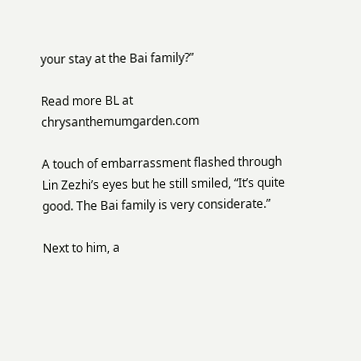your stay at the Bai family?”

Read more BL at chrysanthemumgarden.com

A touch of embarrassment flashed through Lin Zezhi’s eyes but he still smiled, “It’s quite good. The Bai family is very considerate.”

Next to him, a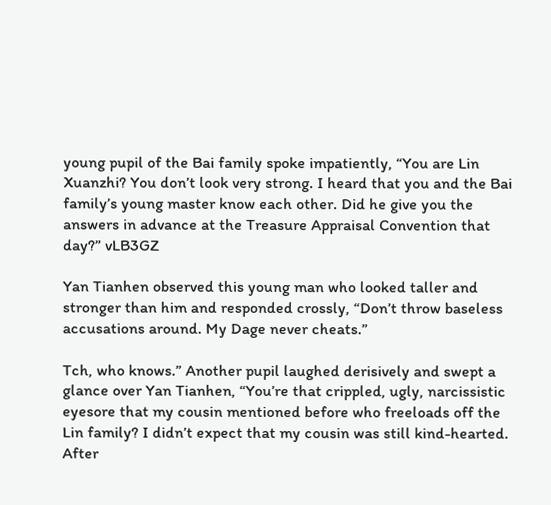young pupil of the Bai family spoke impatiently, “You are Lin Xuanzhi? You don’t look very strong. I heard that you and the Bai family’s young master know each other. Did he give you the answers in advance at the Treasure Appraisal Convention that day?” vLB3GZ

Yan Tianhen observed this young man who looked taller and stronger than him and responded crossly, “Don’t throw baseless accusations around. My Dage never cheats.”

Tch, who knows.” Another pupil laughed derisively and swept a glance over Yan Tianhen, “You’re that crippled, ugly, narcissistic eyesore that my cousin mentioned before who freeloads off the Lin family? I didn’t expect that my cousin was still kind-hearted. After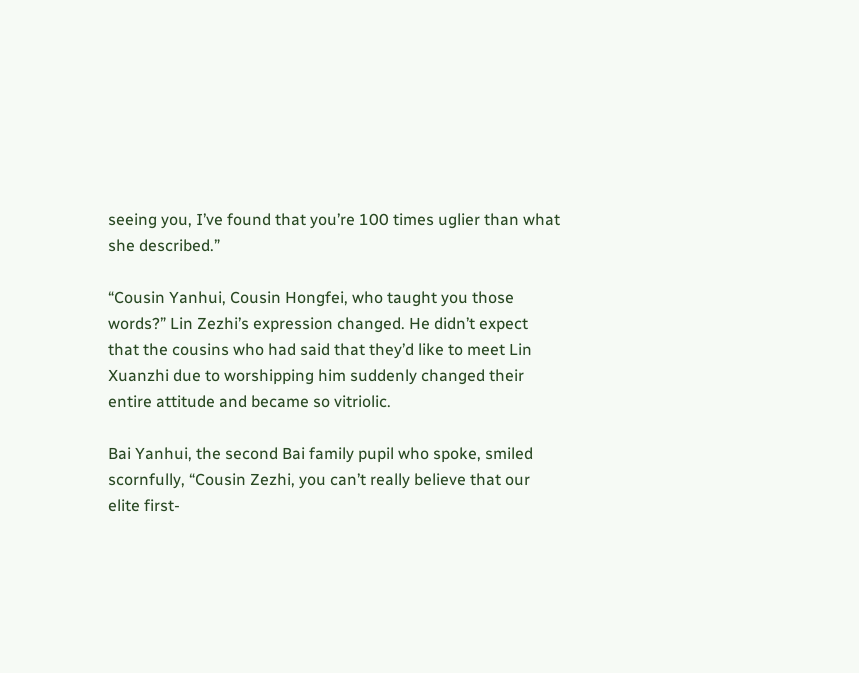seeing you, I’ve found that you’re 100 times uglier than what she described.”

“Cousin Yanhui, Cousin Hongfei, who taught you those words?” Lin Zezhi’s expression changed. He didn’t expect that the cousins who had said that they’d like to meet Lin Xuanzhi due to worshipping him suddenly changed their entire attitude and became so vitriolic.

Bai Yanhui, the second Bai family pupil who spoke, smiled scornfully, “Cousin Zezhi, you can’t really believe that our elite first-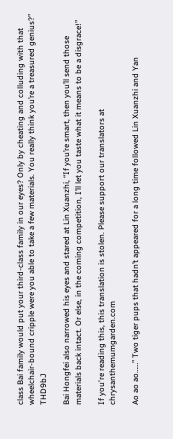class Bai family would put your third-class family in our eyes? Only by cheating and colluding with that wheelchair-bound cripple were you able to take a few materials. You really think you’re a treasured genius?” THD9bJ

Bai Hongfei also narrowed his eyes and stared at Lin Xuanzhi, “If you’re smart, then you’ll send those materials back intact. Or else, in the coming competition, I’ll let you taste what it means to be a disgrace!”

If you're reading this, this translation is stolen. Please support our translators at chrysanthemumgarden.com

Ao ao ao……” Two tiger pups that hadn’t appeared for a long time followed Lin Xuanzhi and Yan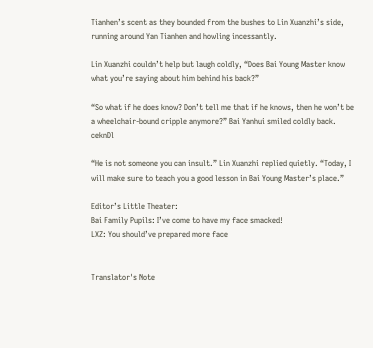Tianhen’s scent as they bounded from the bushes to Lin Xuanzhi’s side, running around Yan Tianhen and howling incessantly.

Lin Xuanzhi couldn’t help but laugh coldly, “Does Bai Young Master know what you’re saying about him behind his back?”

“So what if he does know? Don’t tell me that if he knows, then he won’t be a wheelchair-bound cripple anymore?” Bai Yanhui smiled coldly back. ceknDl

“He is not someone you can insult.” Lin Xuanzhi replied quietly. “Today, I will make sure to teach you a good lesson in Bai Young Master’s place.”

Editor’s Little Theater:
Bai Family Pupils: I’ve come to have my face smacked!
LXZ: You should’ve prepared more face


Translator's Note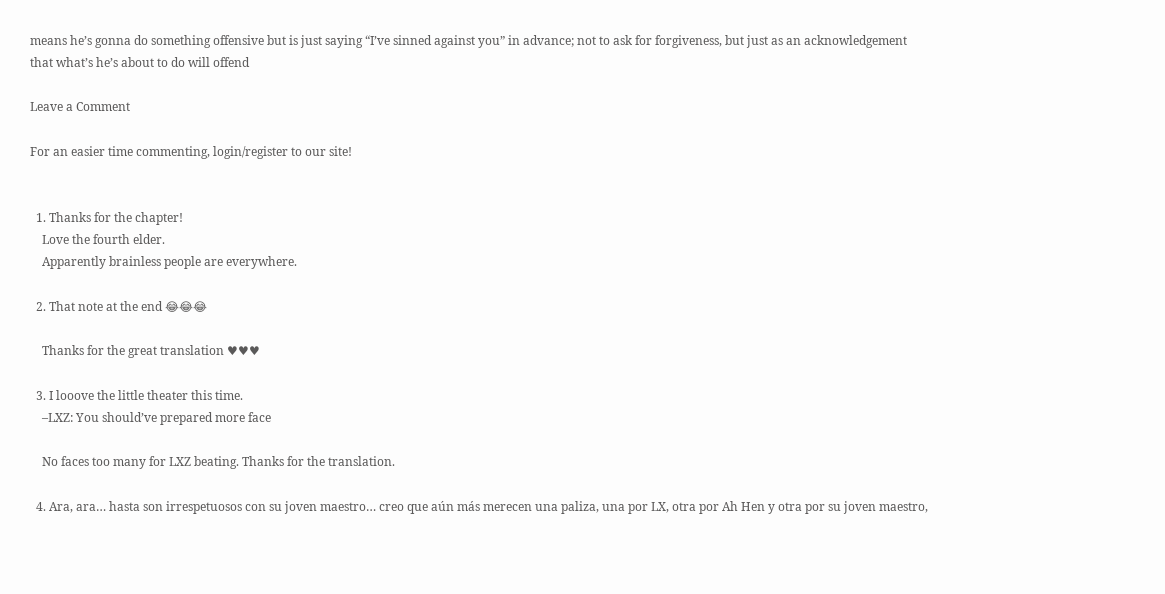means he’s gonna do something offensive but is just saying “I’ve sinned against you” in advance; not to ask for forgiveness, but just as an acknowledgement that what’s he’s about to do will offend

Leave a Comment

For an easier time commenting, login/register to our site!


  1. Thanks for the chapter!
    Love the fourth elder.
    Apparently brainless people are everywhere.

  2. That note at the end 😂😂😂

    Thanks for the great translation ♥♥♥

  3. I looove the little theater this time.
    –LXZ: You should’ve prepared more face

    No faces too many for LXZ beating. Thanks for the translation.

  4. Ara, ara… hasta son irrespetuosos con su joven maestro… creo que aún más merecen una paliza, una por LX, otra por Ah Hen y otra por su joven maestro,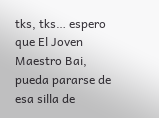tks, tks… espero que El Joven Maestro Bai, pueda pararse de esa silla de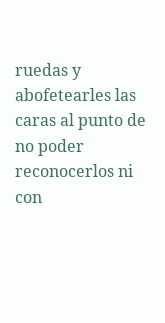ruedas y abofetearles las caras al punto de no poder reconocerlos ni con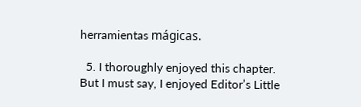herramientas mágicas.

  5. I thoroughly enjoyed this chapter. But I must say, I enjoyed Editor’s Little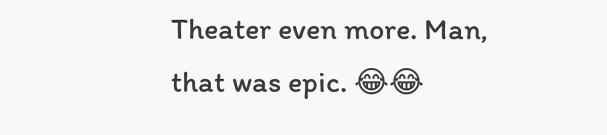Theater even more. Man, that was epic. 😂😂